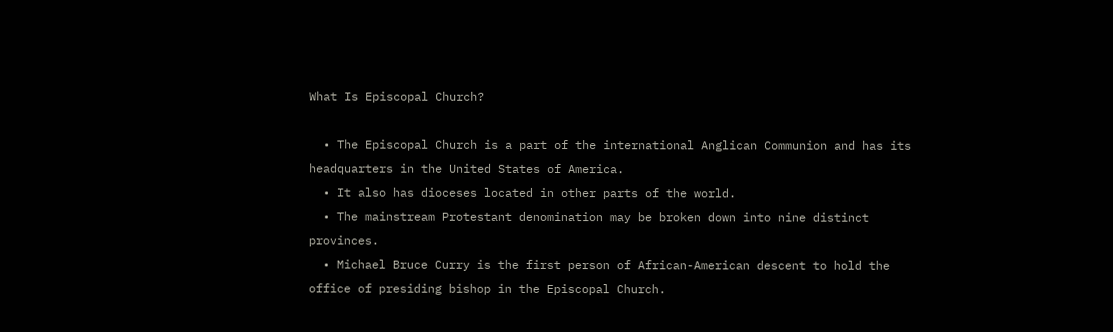What Is Episcopal Church?

  • The Episcopal Church is a part of the international Anglican Communion and has its headquarters in the United States of America.
  • It also has dioceses located in other parts of the world.
  • The mainstream Protestant denomination may be broken down into nine distinct provinces.
  • Michael Bruce Curry is the first person of African-American descent to hold the office of presiding bishop in the Episcopal Church.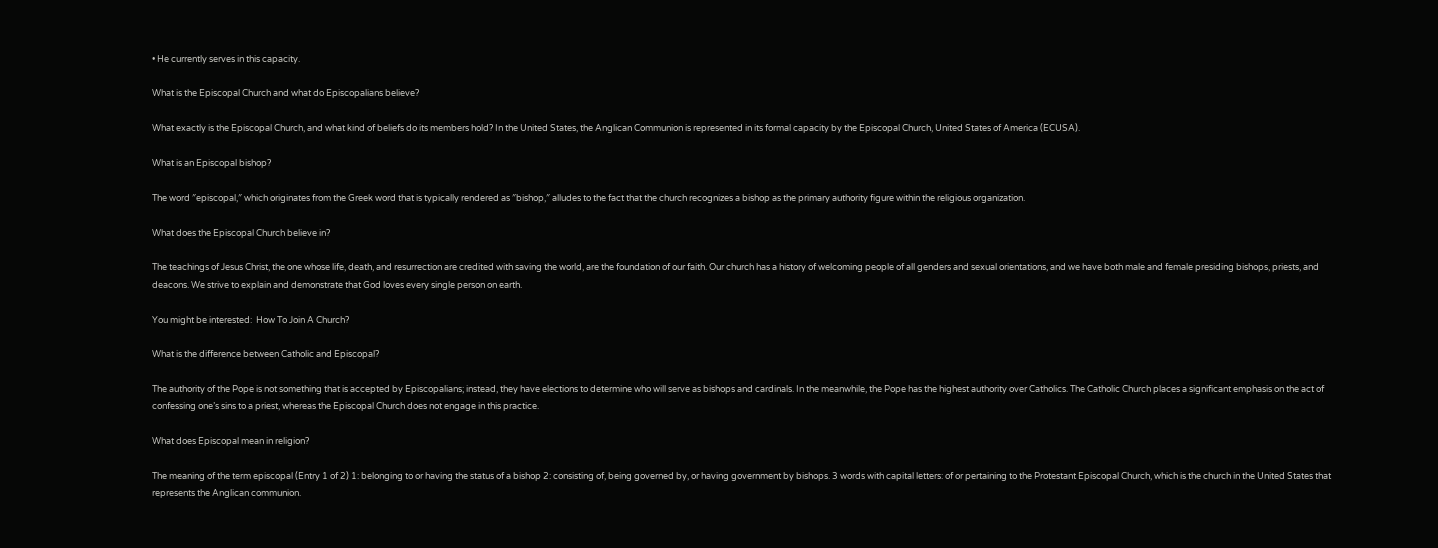• He currently serves in this capacity.

What is the Episcopal Church and what do Episcopalians believe?

What exactly is the Episcopal Church, and what kind of beliefs do its members hold? In the United States, the Anglican Communion is represented in its formal capacity by the Episcopal Church, United States of America (ECUSA).

What is an Episcopal bishop?

The word ″episcopal,″ which originates from the Greek word that is typically rendered as ″bishop,″ alludes to the fact that the church recognizes a bishop as the primary authority figure within the religious organization.

What does the Episcopal Church believe in?

The teachings of Jesus Christ, the one whose life, death, and resurrection are credited with saving the world, are the foundation of our faith. Our church has a history of welcoming people of all genders and sexual orientations, and we have both male and female presiding bishops, priests, and deacons. We strive to explain and demonstrate that God loves every single person on earth.

You might be interested:  How To Join A Church?

What is the difference between Catholic and Episcopal?

The authority of the Pope is not something that is accepted by Episcopalians; instead, they have elections to determine who will serve as bishops and cardinals. In the meanwhile, the Pope has the highest authority over Catholics. The Catholic Church places a significant emphasis on the act of confessing one’s sins to a priest, whereas the Episcopal Church does not engage in this practice.

What does Episcopal mean in religion?

The meaning of the term episcopal (Entry 1 of 2) 1: belonging to or having the status of a bishop 2: consisting of, being governed by, or having government by bishops. 3 words with capital letters: of or pertaining to the Protestant Episcopal Church, which is the church in the United States that represents the Anglican communion.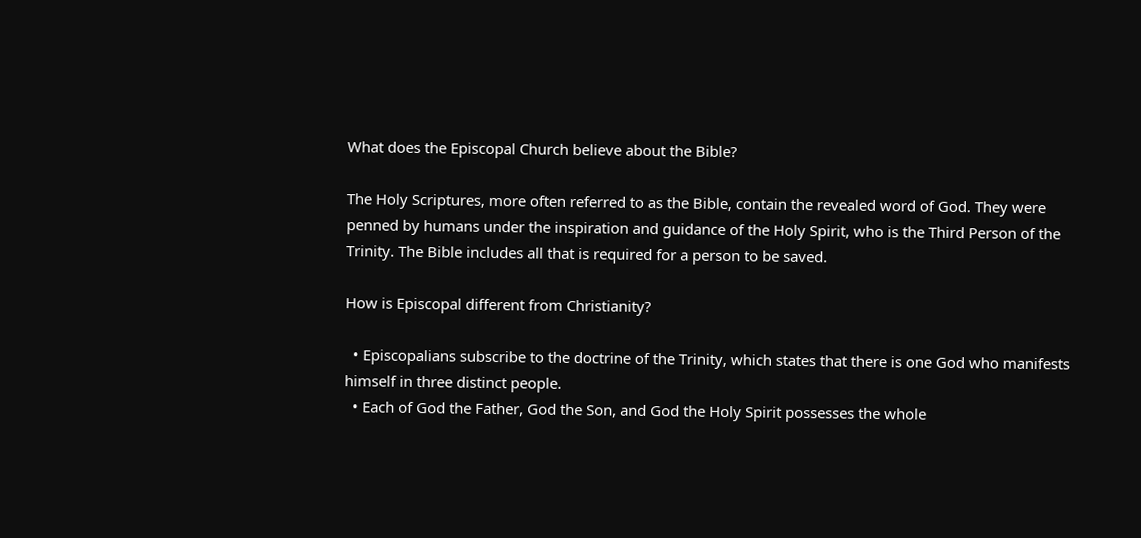What does the Episcopal Church believe about the Bible?

The Holy Scriptures, more often referred to as the Bible, contain the revealed word of God. They were penned by humans under the inspiration and guidance of the Holy Spirit, who is the Third Person of the Trinity. The Bible includes all that is required for a person to be saved.

How is Episcopal different from Christianity?

  • Episcopalians subscribe to the doctrine of the Trinity, which states that there is one God who manifests himself in three distinct people.
  • Each of God the Father, God the Son, and God the Holy Spirit possesses the whole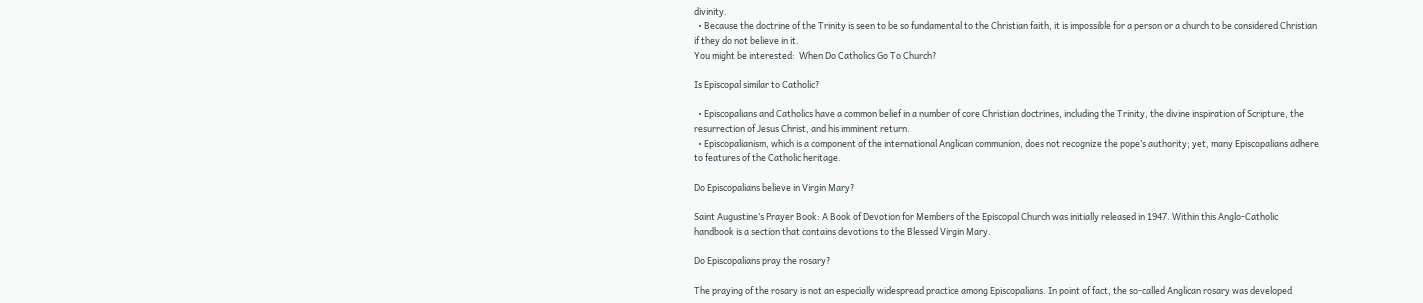divinity.
  • Because the doctrine of the Trinity is seen to be so fundamental to the Christian faith, it is impossible for a person or a church to be considered Christian if they do not believe in it.
You might be interested:  When Do Catholics Go To Church?

Is Episcopal similar to Catholic?

  • Episcopalians and Catholics have a common belief in a number of core Christian doctrines, including the Trinity, the divine inspiration of Scripture, the resurrection of Jesus Christ, and his imminent return.
  • Episcopalianism, which is a component of the international Anglican communion, does not recognize the pope’s authority; yet, many Episcopalians adhere to features of the Catholic heritage.

Do Episcopalians believe in Virgin Mary?

Saint Augustine’s Prayer Book: A Book of Devotion for Members of the Episcopal Church was initially released in 1947. Within this Anglo-Catholic handbook is a section that contains devotions to the Blessed Virgin Mary.

Do Episcopalians pray the rosary?

The praying of the rosary is not an especially widespread practice among Episcopalians. In point of fact, the so-called Anglican rosary was developed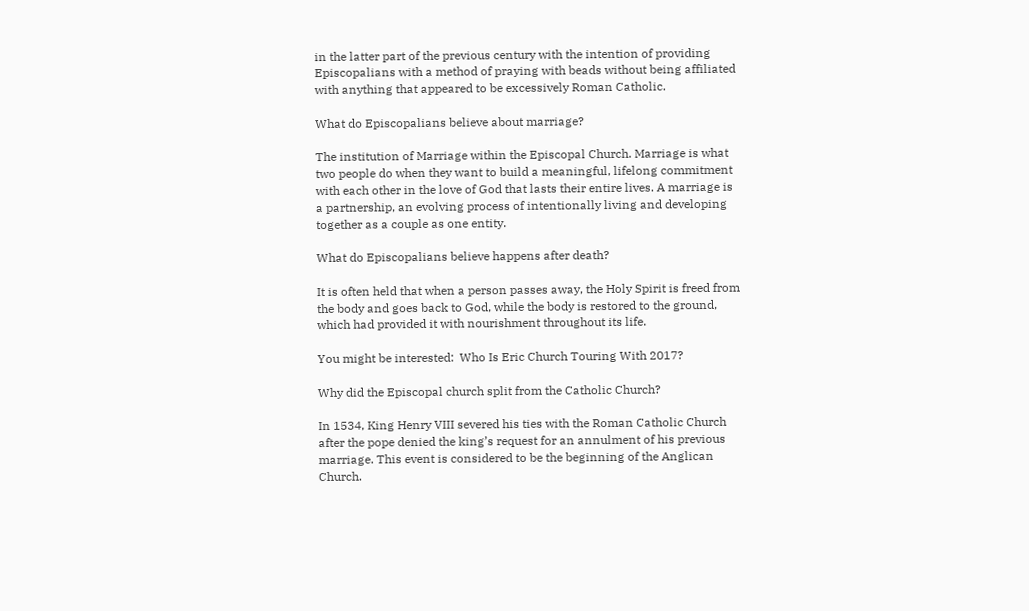in the latter part of the previous century with the intention of providing Episcopalians with a method of praying with beads without being affiliated with anything that appeared to be excessively Roman Catholic.

What do Episcopalians believe about marriage?

The institution of Marriage within the Episcopal Church. Marriage is what two people do when they want to build a meaningful, lifelong commitment with each other in the love of God that lasts their entire lives. A marriage is a partnership, an evolving process of intentionally living and developing together as a couple as one entity.

What do Episcopalians believe happens after death?

It is often held that when a person passes away, the Holy Spirit is freed from the body and goes back to God, while the body is restored to the ground, which had provided it with nourishment throughout its life.

You might be interested:  Who Is Eric Church Touring With 2017?

Why did the Episcopal church split from the Catholic Church?

In 1534, King Henry VIII severed his ties with the Roman Catholic Church after the pope denied the king’s request for an annulment of his previous marriage. This event is considered to be the beginning of the Anglican Church.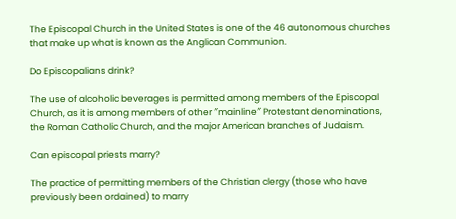The Episcopal Church in the United States is one of the 46 autonomous churches that make up what is known as the Anglican Communion.

Do Episcopalians drink?

The use of alcoholic beverages is permitted among members of the Episcopal Church, as it is among members of other ″mainline″ Protestant denominations, the Roman Catholic Church, and the major American branches of Judaism.

Can episcopal priests marry?

The practice of permitting members of the Christian clergy (those who have previously been ordained) to marry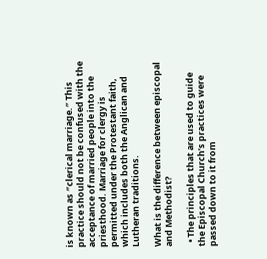is known as ″clerical marriage.″ This practice should not be confused with the acceptance of married people into the priesthood. Marriage for clergy is permitted under the Protestant faith, which includes both the Anglican and Lutheran traditions.

What is the difference between episcopal and Methodist?

  • The principles that are used to guide the Episcopal Church’s practices were passed down to it from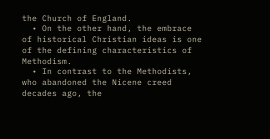the Church of England.
  • On the other hand, the embrace of historical Christian ideas is one of the defining characteristics of Methodism.
  • In contrast to the Methodists, who abandoned the Nicene creed decades ago, the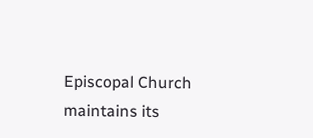Episcopal Church maintains its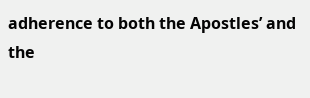adherence to both the Apostles’ and the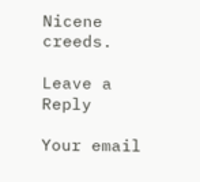Nicene creeds.

Leave a Reply

Your email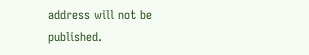address will not be published.